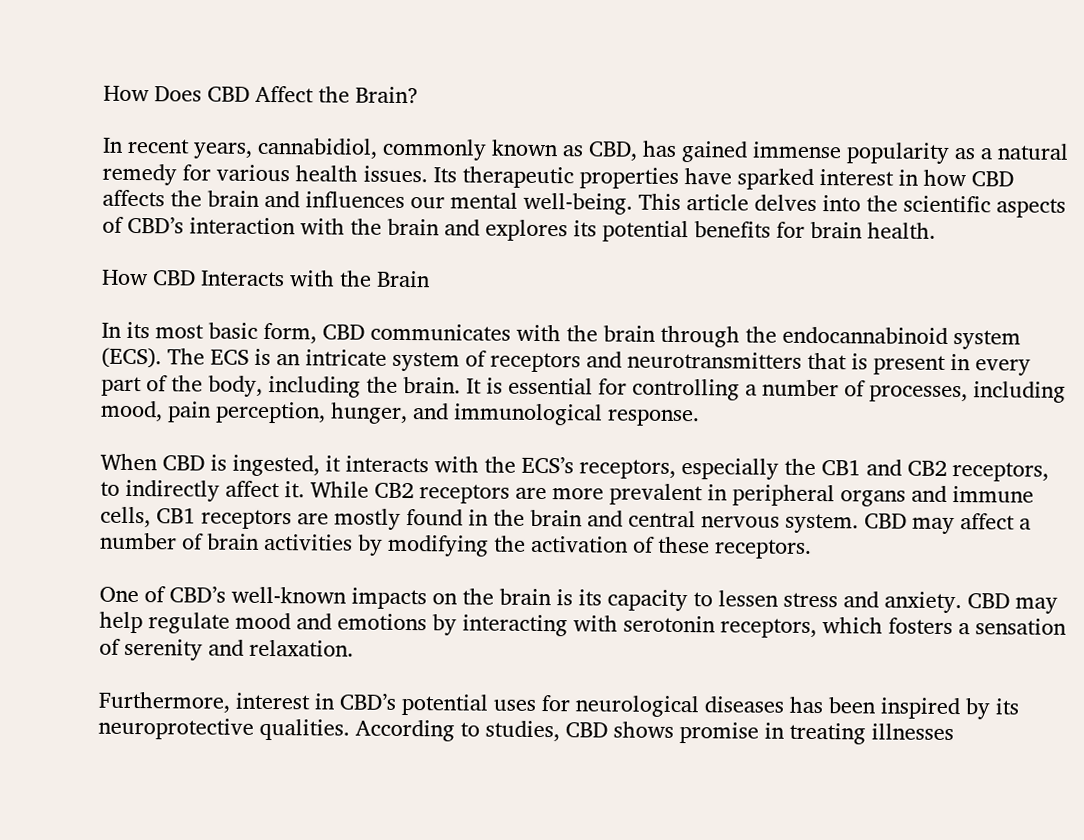How Does CBD Affect the Brain?

In recent years, cannabidiol, commonly known as CBD, has gained immense popularity as a natural remedy for various health issues. Its therapeutic properties have sparked interest in how CBD affects the brain and influences our mental well-being. This article delves into the scientific aspects of CBD’s interaction with the brain and explores its potential benefits for brain health.

How CBD Interacts with the Brain

In its most basic form, CBD communicates with the brain through the endocannabinoid system (ECS). The ECS is an intricate system of receptors and neurotransmitters that is present in every part of the body, including the brain. It is essential for controlling a number of processes, including mood, pain perception, hunger, and immunological response.

When CBD is ingested, it interacts with the ECS’s receptors, especially the CB1 and CB2 receptors, to indirectly affect it. While CB2 receptors are more prevalent in peripheral organs and immune cells, CB1 receptors are mostly found in the brain and central nervous system. CBD may affect a number of brain activities by modifying the activation of these receptors.

One of CBD’s well-known impacts on the brain is its capacity to lessen stress and anxiety. CBD may help regulate mood and emotions by interacting with serotonin receptors, which fosters a sensation of serenity and relaxation.

Furthermore, interest in CBD’s potential uses for neurological diseases has been inspired by its neuroprotective qualities. According to studies, CBD shows promise in treating illnesses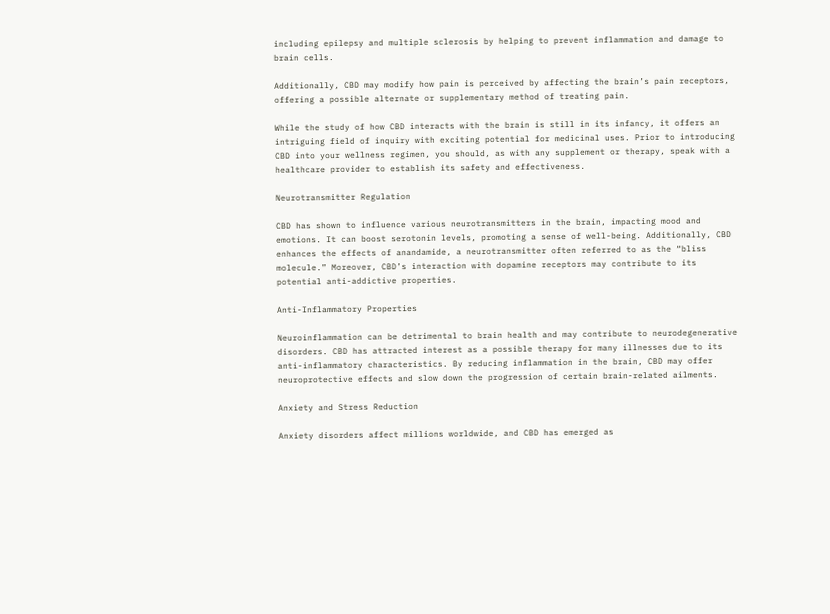including epilepsy and multiple sclerosis by helping to prevent inflammation and damage to brain cells.

Additionally, CBD may modify how pain is perceived by affecting the brain’s pain receptors, offering a possible alternate or supplementary method of treating pain.

While the study of how CBD interacts with the brain is still in its infancy, it offers an intriguing field of inquiry with exciting potential for medicinal uses. Prior to introducing CBD into your wellness regimen, you should, as with any supplement or therapy, speak with a healthcare provider to establish its safety and effectiveness.

Neurotransmitter Regulation

CBD has shown to influence various neurotransmitters in the brain, impacting mood and emotions. It can boost serotonin levels, promoting a sense of well-being. Additionally, CBD enhances the effects of anandamide, a neurotransmitter often referred to as the “bliss molecule.” Moreover, CBD’s interaction with dopamine receptors may contribute to its potential anti-addictive properties.

Anti-Inflammatory Properties

Neuroinflammation can be detrimental to brain health and may contribute to neurodegenerative disorders. CBD has attracted interest as a possible therapy for many illnesses due to its anti-inflammatory characteristics. By reducing inflammation in the brain, CBD may offer neuroprotective effects and slow down the progression of certain brain-related ailments.

Anxiety and Stress Reduction

Anxiety disorders affect millions worldwide, and CBD has emerged as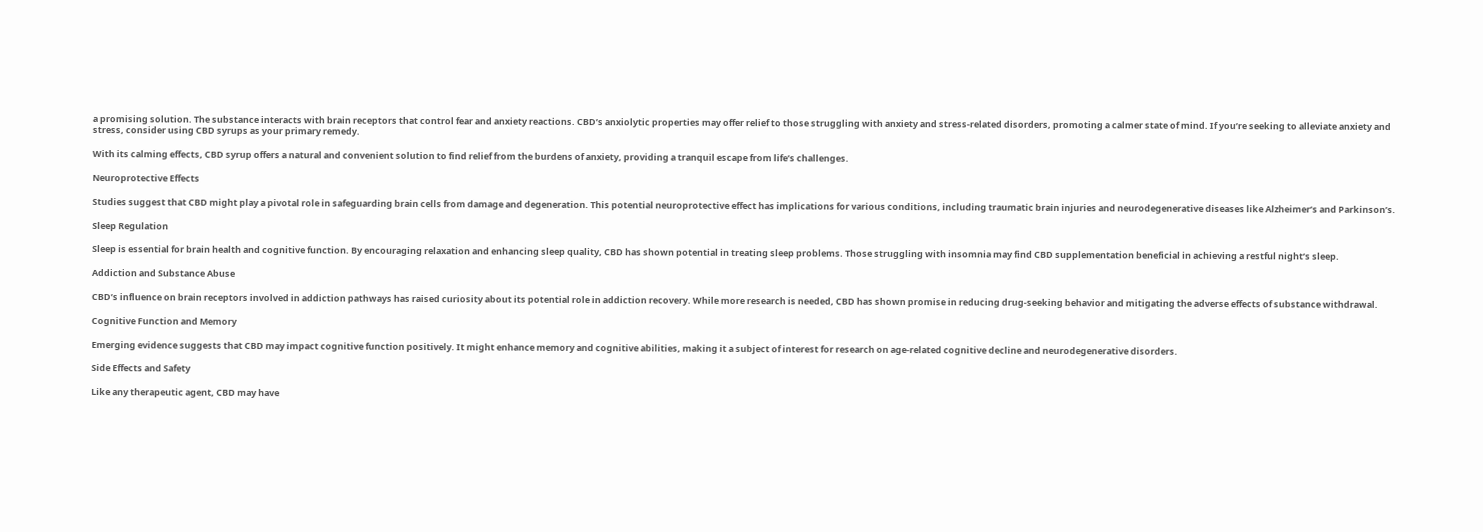a promising solution. The substance interacts with brain receptors that control fear and anxiety reactions. CBD’s anxiolytic properties may offer relief to those struggling with anxiety and stress-related disorders, promoting a calmer state of mind. If you’re seeking to alleviate anxiety and stress, consider using CBD syrups as your primary remedy.

With its calming effects, CBD syrup offers a natural and convenient solution to find relief from the burdens of anxiety, providing a tranquil escape from life’s challenges.

Neuroprotective Effects

Studies suggest that CBD might play a pivotal role in safeguarding brain cells from damage and degeneration. This potential neuroprotective effect has implications for various conditions, including traumatic brain injuries and neurodegenerative diseases like Alzheimer’s and Parkinson’s.

Sleep Regulation

Sleep is essential for brain health and cognitive function. By encouraging relaxation and enhancing sleep quality, CBD has shown potential in treating sleep problems. Those struggling with insomnia may find CBD supplementation beneficial in achieving a restful night’s sleep.

Addiction and Substance Abuse

CBD’s influence on brain receptors involved in addiction pathways has raised curiosity about its potential role in addiction recovery. While more research is needed, CBD has shown promise in reducing drug-seeking behavior and mitigating the adverse effects of substance withdrawal.

Cognitive Function and Memory

Emerging evidence suggests that CBD may impact cognitive function positively. It might enhance memory and cognitive abilities, making it a subject of interest for research on age-related cognitive decline and neurodegenerative disorders.

Side Effects and Safety

Like any therapeutic agent, CBD may have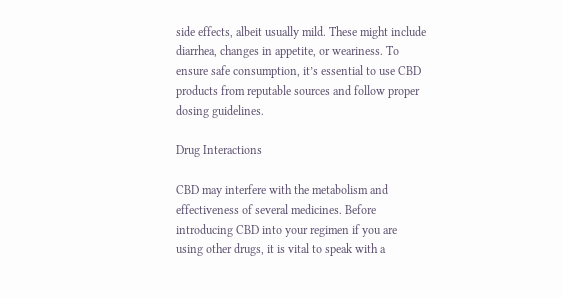side effects, albeit usually mild. These might include diarrhea, changes in appetite, or weariness. To ensure safe consumption, it’s essential to use CBD products from reputable sources and follow proper dosing guidelines.

Drug Interactions

CBD may interfere with the metabolism and effectiveness of several medicines. Before introducing CBD into your regimen if you are using other drugs, it is vital to speak with a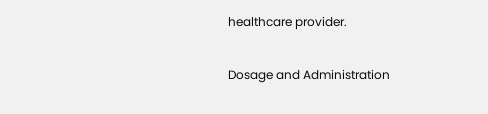healthcare provider.

Dosage and Administration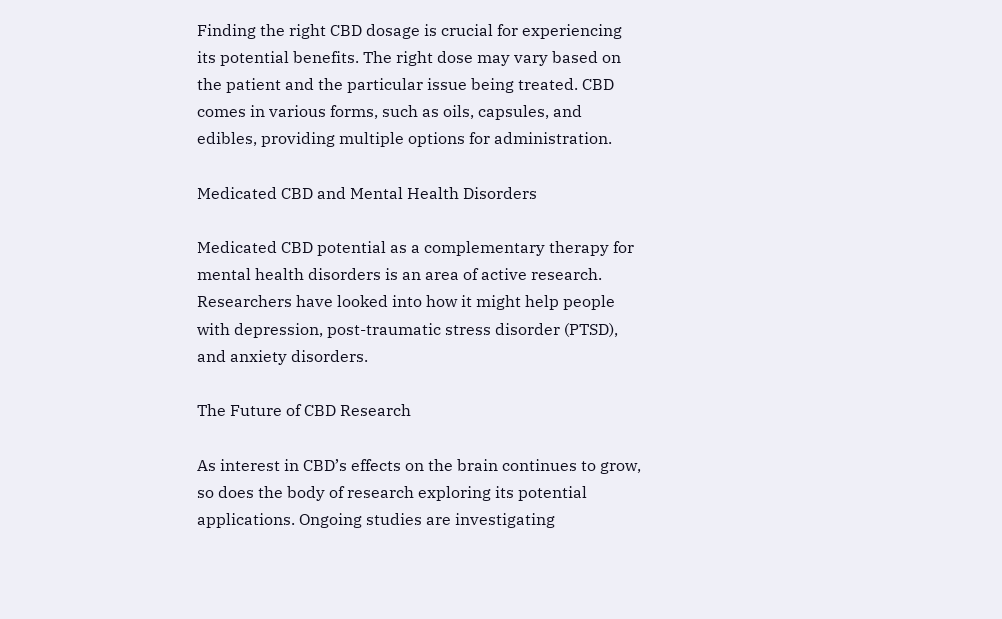Finding the right CBD dosage is crucial for experiencing its potential benefits. The right dose may vary based on the patient and the particular issue being treated. CBD comes in various forms, such as oils, capsules, and edibles, providing multiple options for administration.

Medicated CBD and Mental Health Disorders

Medicated CBD potential as a complementary therapy for mental health disorders is an area of active research. Researchers have looked into how it might help people with depression, post-traumatic stress disorder (PTSD), and anxiety disorders.

The Future of CBD Research

As interest in CBD’s effects on the brain continues to grow, so does the body of research exploring its potential applications. Ongoing studies are investigating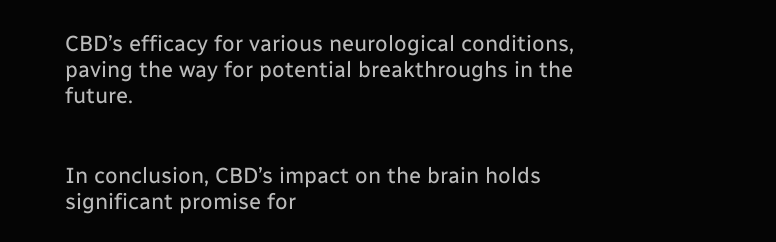CBD’s efficacy for various neurological conditions, paving the way for potential breakthroughs in the future.


In conclusion, CBD’s impact on the brain holds significant promise for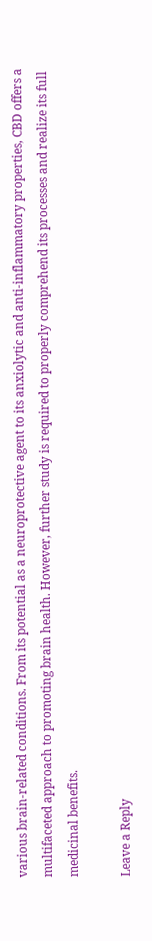various brain-related conditions. From its potential as a neuroprotective agent to its anxiolytic and anti-inflammatory properties, CBD offers a multifaceted approach to promoting brain health. However, further study is required to properly comprehend its processes and realize its full medicinal benefits.

Leave a Reply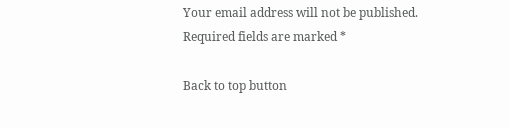Your email address will not be published. Required fields are marked *

Back to top button